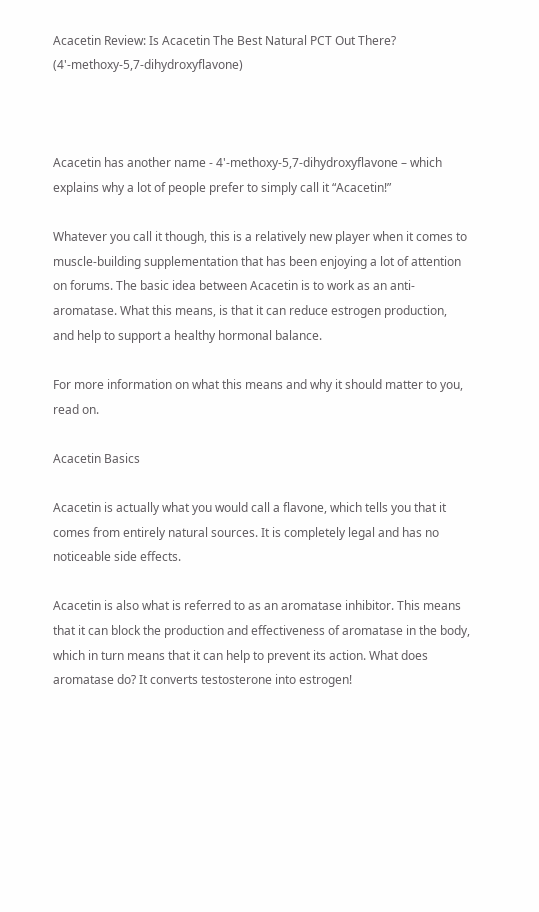Acacetin Review: Is Acacetin The Best Natural PCT Out There? (4'-methoxy-5,7-dihydroxyflavone)



Acacetin has another name - 4'-methoxy-5,7-dihydroxyflavone – which explains why a lot of people prefer to simply call it “Acacetin!”

Whatever you call it though, this is a relatively new player when it comes to muscle-building supplementation that has been enjoying a lot of attention on forums. The basic idea between Acacetin is to work as an anti-aromatase. What this means, is that it can reduce estrogen production, and help to support a healthy hormonal balance.

For more information on what this means and why it should matter to you, read on.

Acacetin Basics

Acacetin is actually what you would call a flavone, which tells you that it comes from entirely natural sources. It is completely legal and has no noticeable side effects.

Acacetin is also what is referred to as an aromatase inhibitor. This means that it can block the production and effectiveness of aromatase in the body, which in turn means that it can help to prevent its action. What does aromatase do? It converts testosterone into estrogen!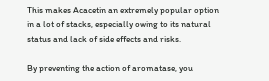This makes Acacetin an extremely popular option in a lot of stacks, especially owing to its natural status and lack of side effects and risks.

By preventing the action of aromatase, you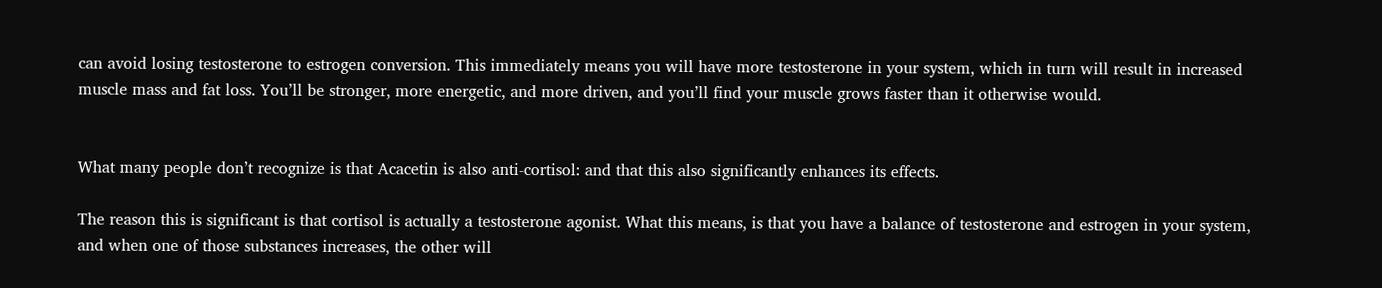can avoid losing testosterone to estrogen conversion. This immediately means you will have more testosterone in your system, which in turn will result in increased muscle mass and fat loss. You’ll be stronger, more energetic, and more driven, and you’ll find your muscle grows faster than it otherwise would.


What many people don’t recognize is that Acacetin is also anti-cortisol: and that this also significantly enhances its effects.

The reason this is significant is that cortisol is actually a testosterone agonist. What this means, is that you have a balance of testosterone and estrogen in your system, and when one of those substances increases, the other will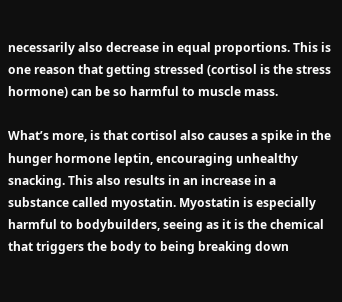necessarily also decrease in equal proportions. This is one reason that getting stressed (cortisol is the stress hormone) can be so harmful to muscle mass.

What’s more, is that cortisol also causes a spike in the hunger hormone leptin, encouraging unhealthy snacking. This also results in an increase in a substance called myostatin. Myostatin is especially harmful to bodybuilders, seeing as it is the chemical that triggers the body to being breaking down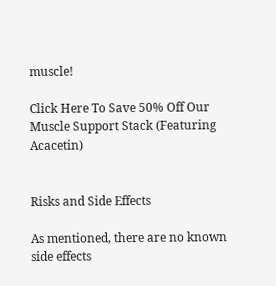muscle!

Click Here To Save 50% Off Our Muscle Support Stack (Featuring Acacetin)


Risks and Side Effects

As mentioned, there are no known side effects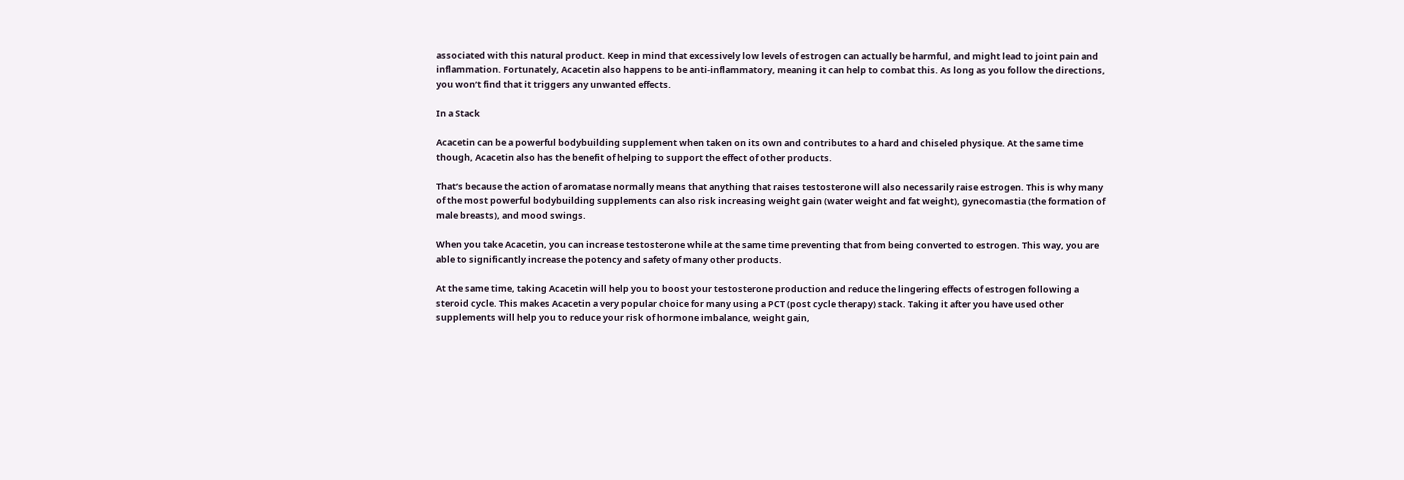associated with this natural product. Keep in mind that excessively low levels of estrogen can actually be harmful, and might lead to joint pain and inflammation. Fortunately, Acacetin also happens to be anti-inflammatory, meaning it can help to combat this. As long as you follow the directions, you won’t find that it triggers any unwanted effects.

In a Stack

Acacetin can be a powerful bodybuilding supplement when taken on its own and contributes to a hard and chiseled physique. At the same time though, Acacetin also has the benefit of helping to support the effect of other products.

That’s because the action of aromatase normally means that anything that raises testosterone will also necessarily raise estrogen. This is why many of the most powerful bodybuilding supplements can also risk increasing weight gain (water weight and fat weight), gynecomastia (the formation of male breasts), and mood swings.

When you take Acacetin, you can increase testosterone while at the same time preventing that from being converted to estrogen. This way, you are able to significantly increase the potency and safety of many other products.

At the same time, taking Acacetin will help you to boost your testosterone production and reduce the lingering effects of estrogen following a steroid cycle. This makes Acacetin a very popular choice for many using a PCT (post cycle therapy) stack. Taking it after you have used other supplements will help you to reduce your risk of hormone imbalance, weight gain,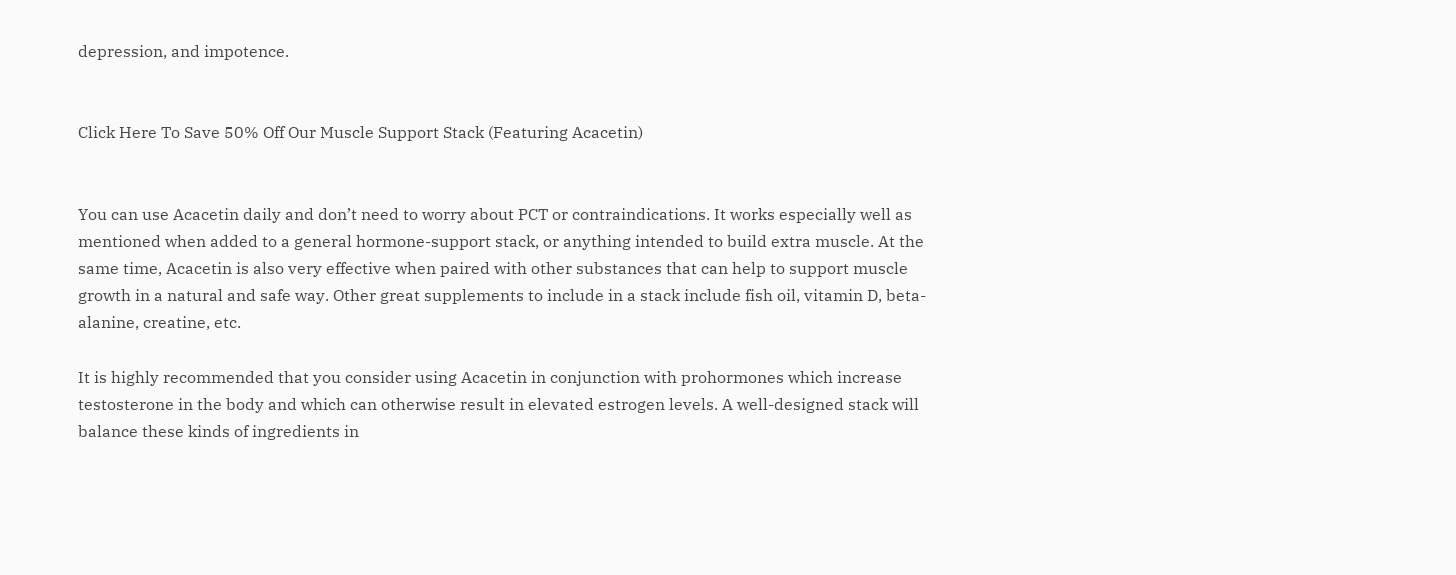depression, and impotence.


Click Here To Save 50% Off Our Muscle Support Stack (Featuring Acacetin)


You can use Acacetin daily and don’t need to worry about PCT or contraindications. It works especially well as mentioned when added to a general hormone-support stack, or anything intended to build extra muscle. At the same time, Acacetin is also very effective when paired with other substances that can help to support muscle growth in a natural and safe way. Other great supplements to include in a stack include fish oil, vitamin D, beta-alanine, creatine, etc.

It is highly recommended that you consider using Acacetin in conjunction with prohormones which increase testosterone in the body and which can otherwise result in elevated estrogen levels. A well-designed stack will balance these kinds of ingredients in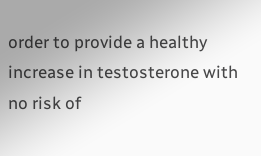order to provide a healthy increase in testosterone with no risk of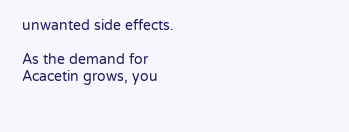unwanted side effects.

As the demand for Acacetin grows, you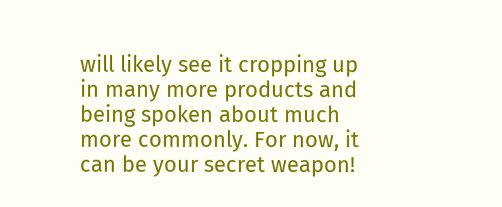will likely see it cropping up in many more products and being spoken about much more commonly. For now, it can be your secret weapon!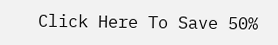Click Here To Save 50%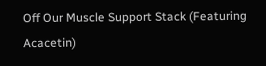Off Our Muscle Support Stack (Featuring Acacetin)